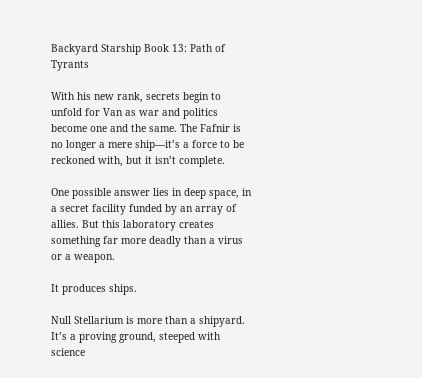Backyard Starship Book 13: Path of Tyrants

With his new rank, secrets begin to unfold for Van as war and politics become one and the same. The Fafnir is no longer a mere ship—it’s a force to be reckoned with, but it isn’t complete.

One possible answer lies in deep space, in a secret facility funded by an array of allies. But this laboratory creates something far more deadly than a virus or a weapon.

It produces ships.

Null Stellarium is more than a shipyard. It’s a proving ground, steeped with science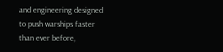and engineering designed to push warships faster than ever before,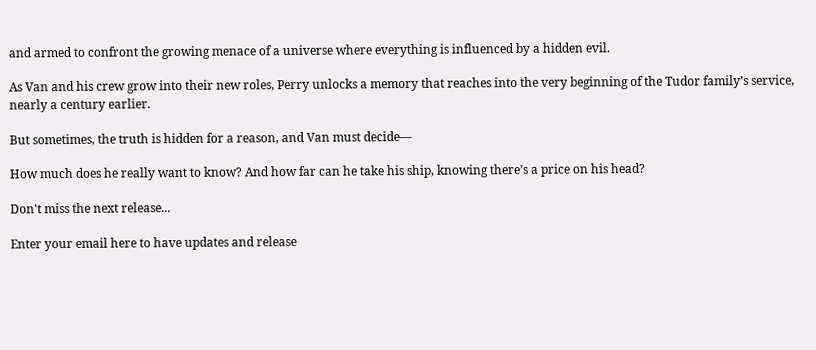and armed to confront the growing menace of a universe where everything is influenced by a hidden evil.

As Van and his crew grow into their new roles, Perry unlocks a memory that reaches into the very beginning of the Tudor family’s service, nearly a century earlier.

But sometimes, the truth is hidden for a reason, and Van must decide—

How much does he really want to know? And how far can he take his ship, knowing there’s a price on his head?

Don't miss the next release...

Enter your email here to have updates and release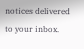notices delivered to your inbox.